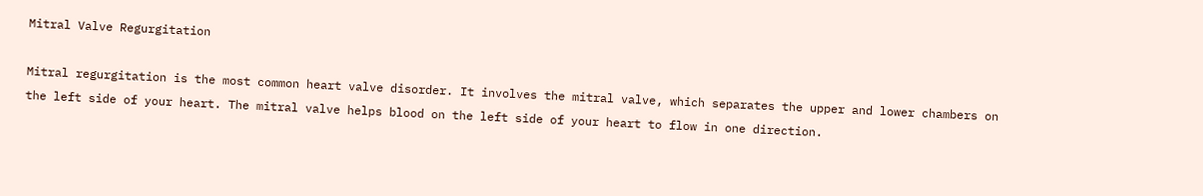Mitral Valve Regurgitation

Mitral regurgitation is the most common heart valve disorder. It involves the mitral valve, which separates the upper and lower chambers on the left side of your heart. The mitral valve helps blood on the left side of your heart to flow in one direction.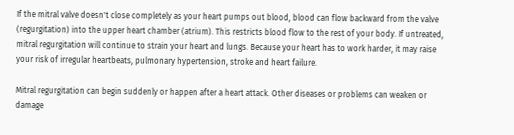If the mitral valve doesn't close completely as your heart pumps out blood, blood can flow backward from the valve (regurgitation) into the upper heart chamber (atrium). This restricts blood flow to the rest of your body. If untreated, mitral regurgitation will continue to strain your heart and lungs. Because your heart has to work harder, it may raise your risk of irregular heartbeats, pulmonary hypertension, stroke and heart failure.

Mitral regurgitation can begin suddenly or happen after a heart attack. Other diseases or problems can weaken or damage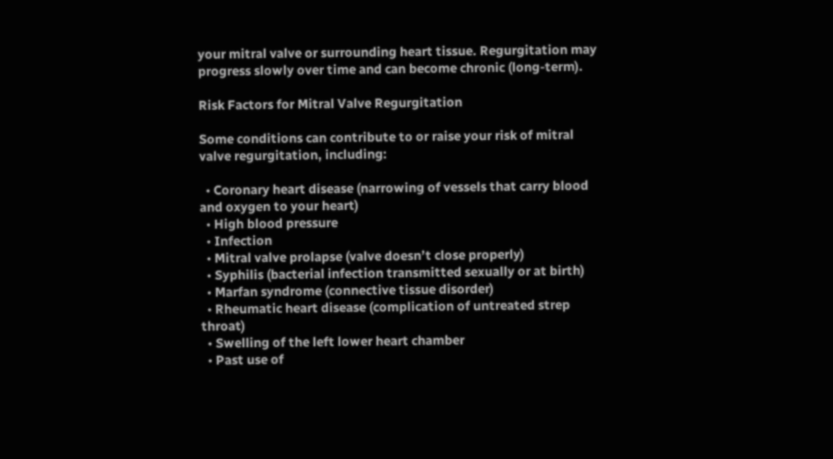your mitral valve or surrounding heart tissue. Regurgitation may progress slowly over time and can become chronic (long-term).

Risk Factors for Mitral Valve Regurgitation

Some conditions can contribute to or raise your risk of mitral valve regurgitation, including:

  • Coronary heart disease (narrowing of vessels that carry blood and oxygen to your heart)
  • High blood pressure
  • Infection
  • Mitral valve prolapse (valve doesn’t close properly)
  • Syphilis (bacterial infection transmitted sexually or at birth)
  • Marfan syndrome (connective tissue disorder)
  • Rheumatic heart disease (complication of untreated strep throat)
  • Swelling of the left lower heart chamber
  • Past use of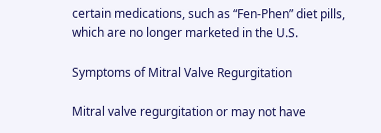certain medications, such as “Fen-Phen” diet pills, which are no longer marketed in the U.S.

Symptoms of Mitral Valve Regurgitation

Mitral valve regurgitation or may not have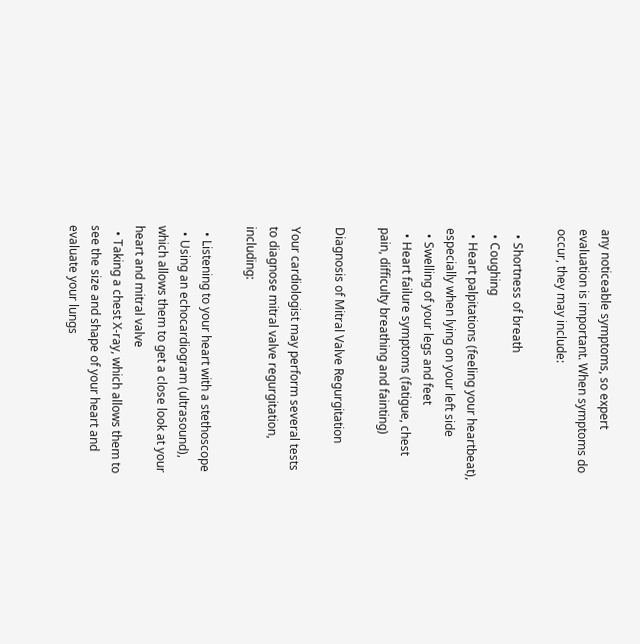any noticeable symptoms, so expert evaluation is important. When symptoms do occur, they may include:

  • Shortness of breath
  • Coughing
  • Heart palpitations (feeling your heartbeat), especially when lying on your left side
  • Swelling of your legs and feet
  • Heart failure symptoms (fatigue, chest pain, difficulty breathing and fainting)

Diagnosis of Mitral Valve Regurgitation

Your cardiologist may perform several tests to diagnose mitral valve regurgitation, including:

  • Listening to your heart with a stethoscope
  • Using an echocardiogram (ultrasound), which allows them to get a close look at your heart and mitral valve
  • Taking a chest X-ray, which allows them to see the size and shape of your heart and evaluate your lungs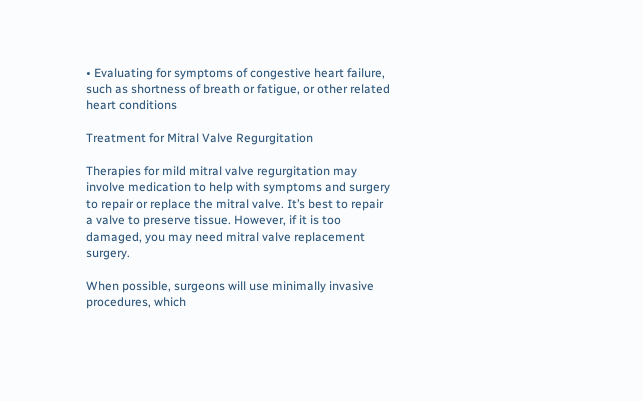• Evaluating for symptoms of congestive heart failure, such as shortness of breath or fatigue, or other related heart conditions

Treatment for Mitral Valve Regurgitation

Therapies for mild mitral valve regurgitation may involve medication to help with symptoms and surgery to repair or replace the mitral valve. It’s best to repair a valve to preserve tissue. However, if it is too damaged, you may need mitral valve replacement surgery.

When possible, surgeons will use minimally invasive procedures, which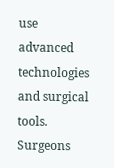use advanced technologies and surgical tools. Surgeons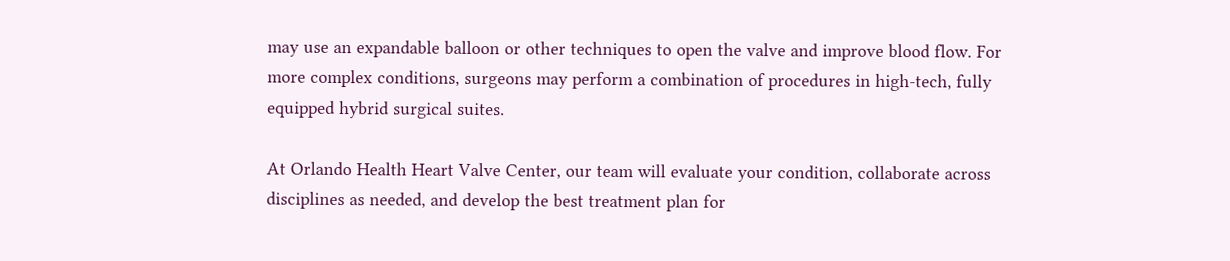may use an expandable balloon or other techniques to open the valve and improve blood flow. For more complex conditions, surgeons may perform a combination of procedures in high-tech, fully equipped hybrid surgical suites.

At Orlando Health Heart Valve Center, our team will evaluate your condition, collaborate across disciplines as needed, and develop the best treatment plan for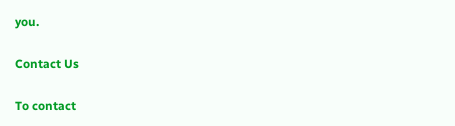you.

Contact Us

To contact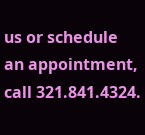us or schedule an appointment, call 321.841.4324.